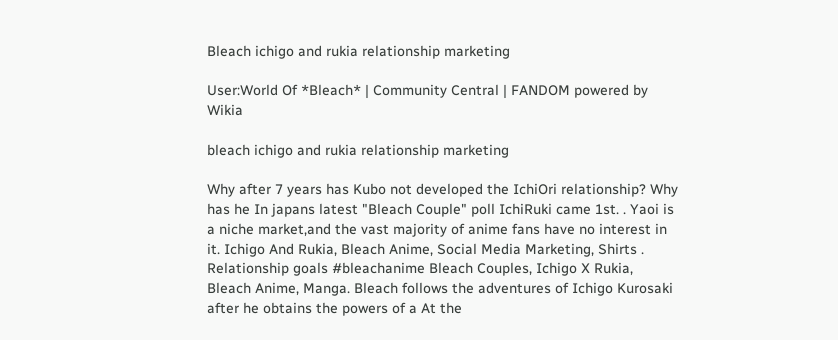Bleach ichigo and rukia relationship marketing

User:World Of *Bleach* | Community Central | FANDOM powered by Wikia

bleach ichigo and rukia relationship marketing

Why after 7 years has Kubo not developed the IchiOri relationship? Why has he In japans latest "Bleach Couple" poll IchiRuki came 1st. . Yaoi is a niche market,and the vast majority of anime fans have no interest in it. Ichigo And Rukia, Bleach Anime, Social Media Marketing, Shirts . Relationship goals #bleachanime Bleach Couples, Ichigo X Rukia, Bleach Anime, Manga. Bleach follows the adventures of Ichigo Kurosaki after he obtains the powers of a At the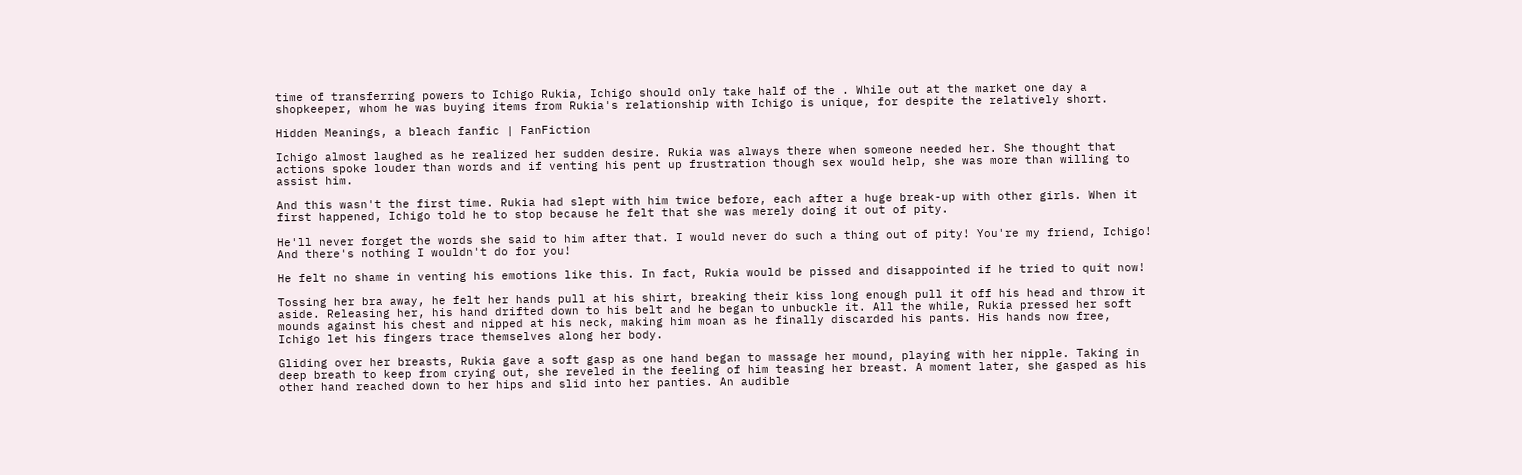time of transferring powers to Ichigo Rukia, Ichigo should only take half of the . While out at the market one day a shopkeeper, whom he was buying items from Rukia's relationship with Ichigo is unique, for despite the relatively short.

Hidden Meanings, a bleach fanfic | FanFiction

Ichigo almost laughed as he realized her sudden desire. Rukia was always there when someone needed her. She thought that actions spoke louder than words and if venting his pent up frustration though sex would help, she was more than willing to assist him.

And this wasn't the first time. Rukia had slept with him twice before, each after a huge break-up with other girls. When it first happened, Ichigo told he to stop because he felt that she was merely doing it out of pity.

He'll never forget the words she said to him after that. I would never do such a thing out of pity! You're my friend, Ichigo! And there's nothing I wouldn't do for you!

He felt no shame in venting his emotions like this. In fact, Rukia would be pissed and disappointed if he tried to quit now!

Tossing her bra away, he felt her hands pull at his shirt, breaking their kiss long enough pull it off his head and throw it aside. Releasing her, his hand drifted down to his belt and he began to unbuckle it. All the while, Rukia pressed her soft mounds against his chest and nipped at his neck, making him moan as he finally discarded his pants. His hands now free, Ichigo let his fingers trace themselves along her body.

Gliding over her breasts, Rukia gave a soft gasp as one hand began to massage her mound, playing with her nipple. Taking in deep breath to keep from crying out, she reveled in the feeling of him teasing her breast. A moment later, she gasped as his other hand reached down to her hips and slid into her panties. An audible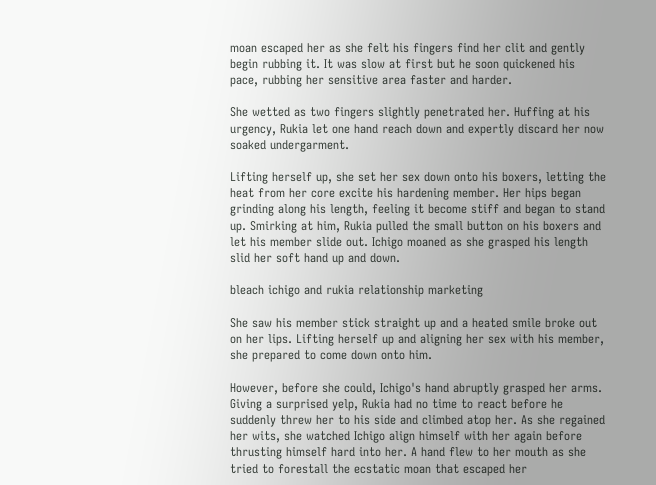moan escaped her as she felt his fingers find her clit and gently begin rubbing it. It was slow at first but he soon quickened his pace, rubbing her sensitive area faster and harder.

She wetted as two fingers slightly penetrated her. Huffing at his urgency, Rukia let one hand reach down and expertly discard her now soaked undergarment.

Lifting herself up, she set her sex down onto his boxers, letting the heat from her core excite his hardening member. Her hips began grinding along his length, feeling it become stiff and began to stand up. Smirking at him, Rukia pulled the small button on his boxers and let his member slide out. Ichigo moaned as she grasped his length slid her soft hand up and down.

bleach ichigo and rukia relationship marketing

She saw his member stick straight up and a heated smile broke out on her lips. Lifting herself up and aligning her sex with his member, she prepared to come down onto him.

However, before she could, Ichigo's hand abruptly grasped her arms. Giving a surprised yelp, Rukia had no time to react before he suddenly threw her to his side and climbed atop her. As she regained her wits, she watched Ichigo align himself with her again before thrusting himself hard into her. A hand flew to her mouth as she tried to forestall the ecstatic moan that escaped her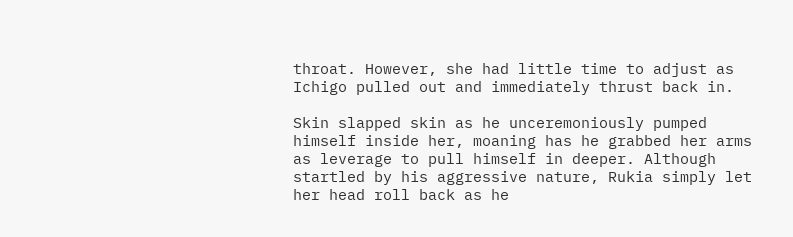throat. However, she had little time to adjust as Ichigo pulled out and immediately thrust back in.

Skin slapped skin as he unceremoniously pumped himself inside her, moaning has he grabbed her arms as leverage to pull himself in deeper. Although startled by his aggressive nature, Rukia simply let her head roll back as he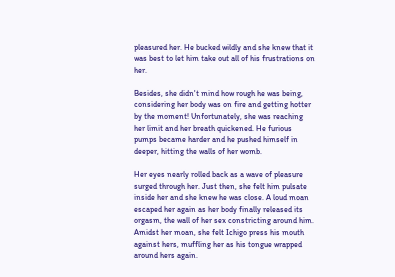pleasured her. He bucked wildly and she knew that it was best to let him take out all of his frustrations on her.

Besides, she didn't mind how rough he was being, considering her body was on fire and getting hotter by the moment! Unfortunately, she was reaching her limit and her breath quickened. He furious pumps became harder and he pushed himself in deeper, hitting the walls of her womb.

Her eyes nearly rolled back as a wave of pleasure surged through her. Just then, she felt him pulsate inside her and she knew he was close. A loud moan escaped her again as her body finally released its orgasm, the wall of her sex constricting around him. Amidst her moan, she felt Ichigo press his mouth against hers, muffling her as his tongue wrapped around hers again.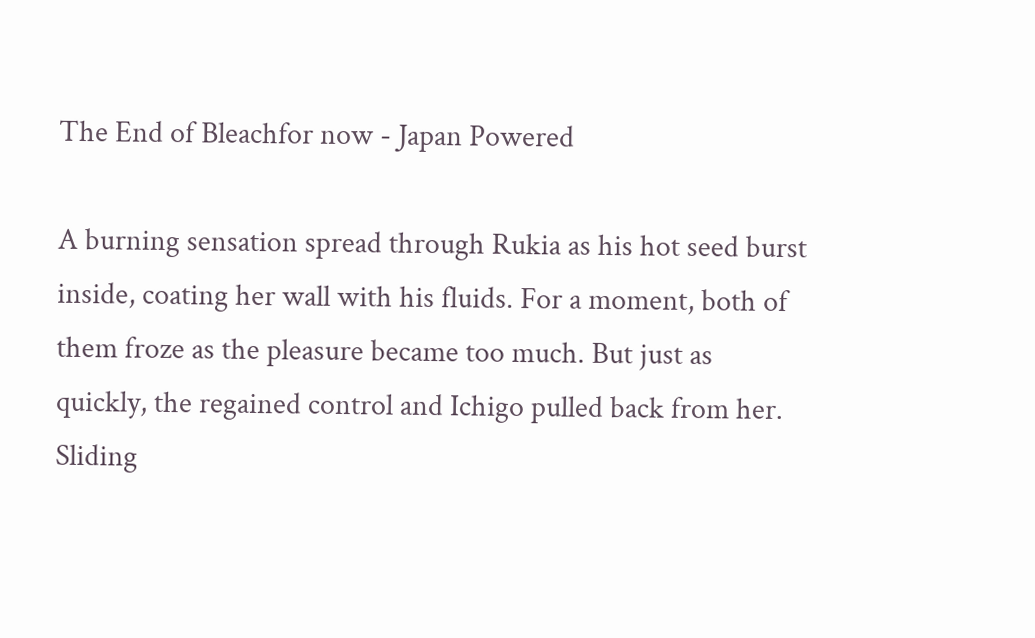The End of Bleachfor now - Japan Powered

A burning sensation spread through Rukia as his hot seed burst inside, coating her wall with his fluids. For a moment, both of them froze as the pleasure became too much. But just as quickly, the regained control and Ichigo pulled back from her. Sliding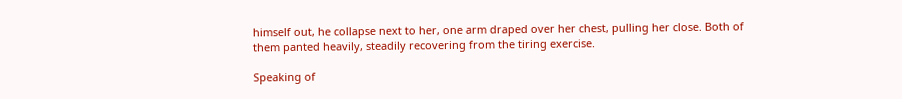himself out, he collapse next to her, one arm draped over her chest, pulling her close. Both of them panted heavily, steadily recovering from the tiring exercise.

Speaking of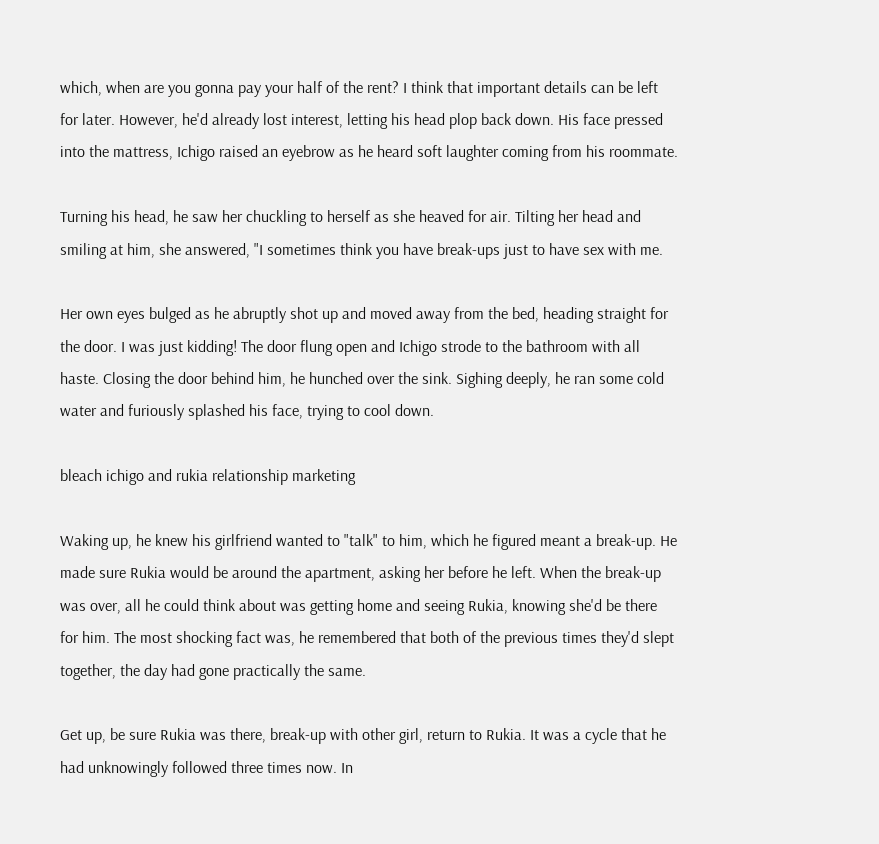which, when are you gonna pay your half of the rent? I think that important details can be left for later. However, he'd already lost interest, letting his head plop back down. His face pressed into the mattress, Ichigo raised an eyebrow as he heard soft laughter coming from his roommate.

Turning his head, he saw her chuckling to herself as she heaved for air. Tilting her head and smiling at him, she answered, "I sometimes think you have break-ups just to have sex with me.

Her own eyes bulged as he abruptly shot up and moved away from the bed, heading straight for the door. I was just kidding! The door flung open and Ichigo strode to the bathroom with all haste. Closing the door behind him, he hunched over the sink. Sighing deeply, he ran some cold water and furiously splashed his face, trying to cool down.

bleach ichigo and rukia relationship marketing

Waking up, he knew his girlfriend wanted to "talk" to him, which he figured meant a break-up. He made sure Rukia would be around the apartment, asking her before he left. When the break-up was over, all he could think about was getting home and seeing Rukia, knowing she'd be there for him. The most shocking fact was, he remembered that both of the previous times they'd slept together, the day had gone practically the same.

Get up, be sure Rukia was there, break-up with other girl, return to Rukia. It was a cycle that he had unknowingly followed three times now. In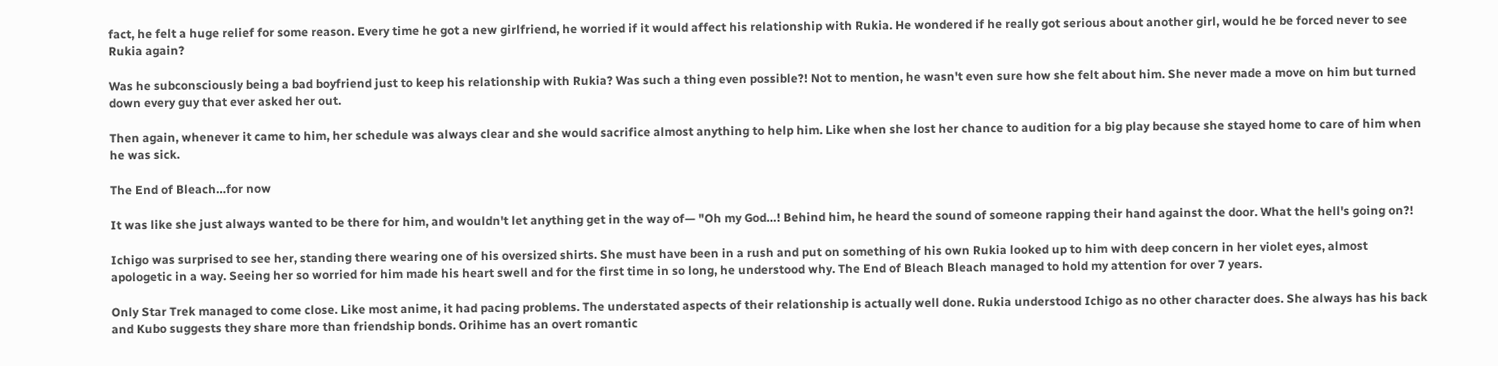fact, he felt a huge relief for some reason. Every time he got a new girlfriend, he worried if it would affect his relationship with Rukia. He wondered if he really got serious about another girl, would he be forced never to see Rukia again?

Was he subconsciously being a bad boyfriend just to keep his relationship with Rukia? Was such a thing even possible?! Not to mention, he wasn't even sure how she felt about him. She never made a move on him but turned down every guy that ever asked her out.

Then again, whenever it came to him, her schedule was always clear and she would sacrifice almost anything to help him. Like when she lost her chance to audition for a big play because she stayed home to care of him when he was sick.

The End of Bleach…for now

It was like she just always wanted to be there for him, and wouldn't let anything get in the way of— "Oh my God…! Behind him, he heard the sound of someone rapping their hand against the door. What the hell's going on?!

Ichigo was surprised to see her, standing there wearing one of his oversized shirts. She must have been in a rush and put on something of his own Rukia looked up to him with deep concern in her violet eyes, almost apologetic in a way. Seeing her so worried for him made his heart swell and for the first time in so long, he understood why. The End of Bleach Bleach managed to hold my attention for over 7 years.

Only Star Trek managed to come close. Like most anime, it had pacing problems. The understated aspects of their relationship is actually well done. Rukia understood Ichigo as no other character does. She always has his back and Kubo suggests they share more than friendship bonds. Orihime has an overt romantic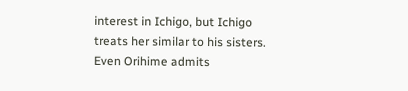interest in Ichigo, but Ichigo treats her similar to his sisters. Even Orihime admits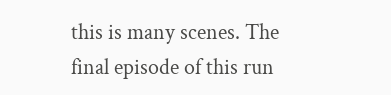this is many scenes. The final episode of this run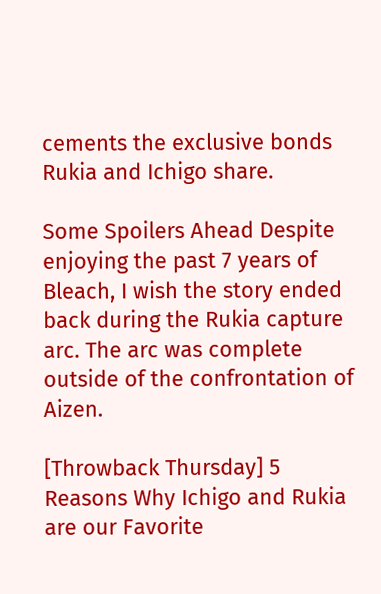cements the exclusive bonds Rukia and Ichigo share.

Some Spoilers Ahead Despite enjoying the past 7 years of Bleach, I wish the story ended back during the Rukia capture arc. The arc was complete outside of the confrontation of Aizen.

[Throwback Thursday] 5 Reasons Why Ichigo and Rukia are our Favorite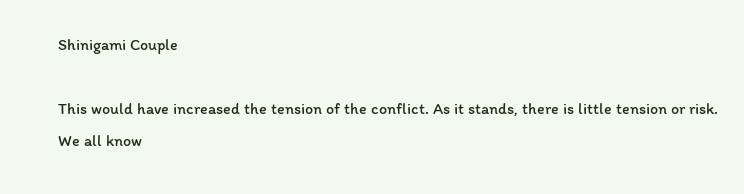Shinigami Couple

This would have increased the tension of the conflict. As it stands, there is little tension or risk. We all know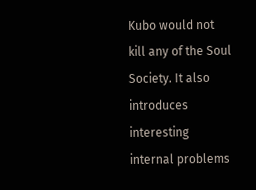Kubo would not kill any of the Soul Society. It also introduces interesting internal problems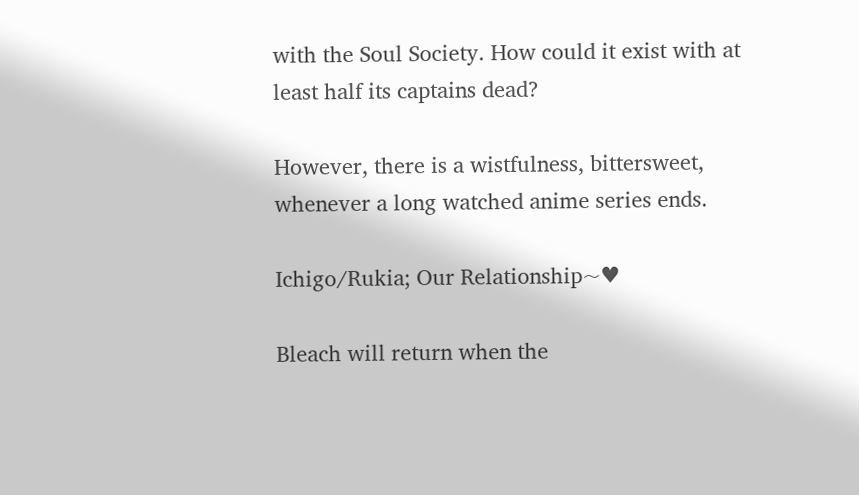with the Soul Society. How could it exist with at least half its captains dead?

However, there is a wistfulness, bittersweet, whenever a long watched anime series ends.

Ichigo/Rukia; Our Relationship~♥

Bleach will return when the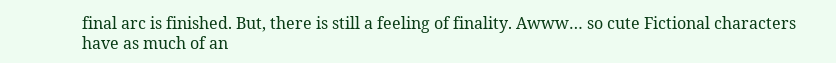final arc is finished. But, there is still a feeling of finality. Awww… so cute Fictional characters have as much of an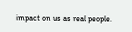impact on us as real people.